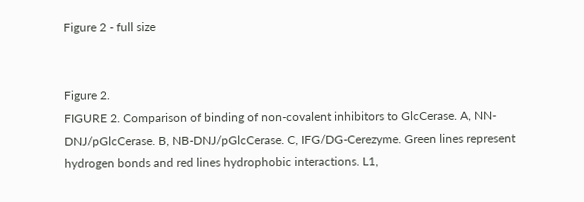Figure 2 - full size


Figure 2.
FIGURE 2. Comparison of binding of non-covalent inhibitors to GlcCerase. A, NN-DNJ/pGlcCerase. B, NB-DNJ/pGlcCerase. C, IFG/DG-Cerezyme. Green lines represent hydrogen bonds and red lines hydrophobic interactions. L1,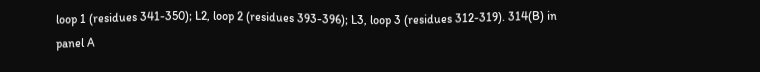loop 1 (residues 341-350); L2, loop 2 (residues 393-396); L3, loop 3 (residues 312-319). 314(B) in panel A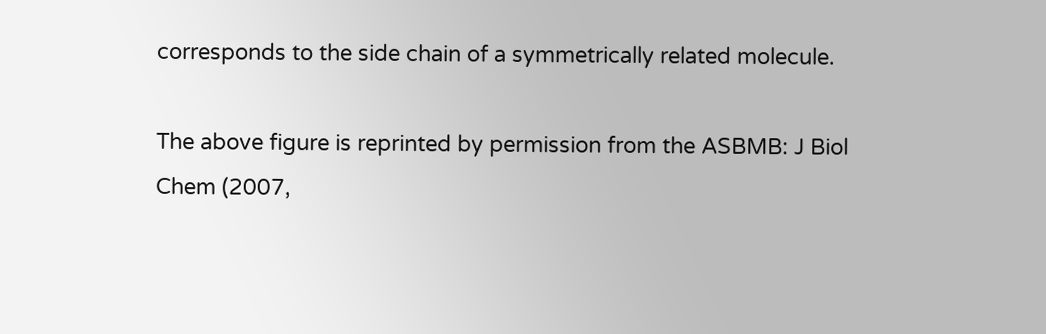corresponds to the side chain of a symmetrically related molecule.

The above figure is reprinted by permission from the ASBMB: J Biol Chem (2007,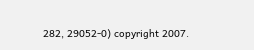282, 29052-0) copyright 2007.